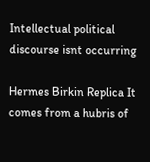Intellectual political discourse isnt occurring

Hermes Birkin Replica It comes from a hubris of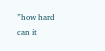”how hard can it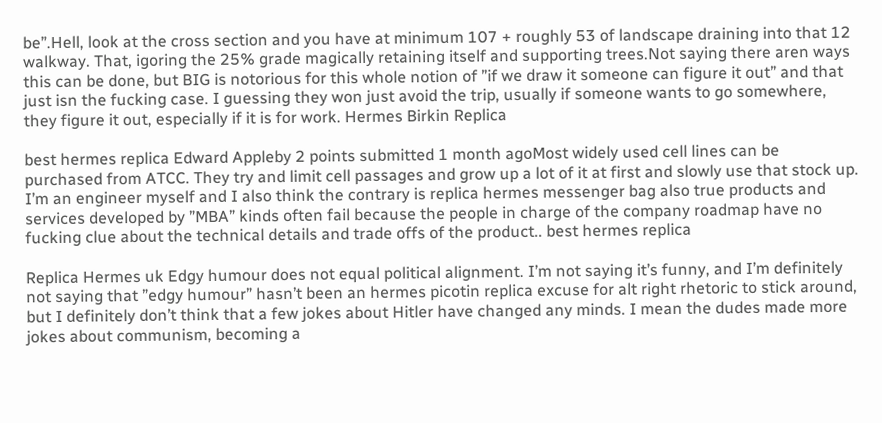be”.Hell, look at the cross section and you have at minimum 107 + roughly 53 of landscape draining into that 12 walkway. That, igoring the 25% grade magically retaining itself and supporting trees.Not saying there aren ways this can be done, but BIG is notorious for this whole notion of ”if we draw it someone can figure it out” and that just isn the fucking case. I guessing they won just avoid the trip, usually if someone wants to go somewhere, they figure it out, especially if it is for work. Hermes Birkin Replica

best hermes replica Edward Appleby 2 points submitted 1 month agoMost widely used cell lines can be purchased from ATCC. They try and limit cell passages and grow up a lot of it at first and slowly use that stock up. I’m an engineer myself and I also think the contrary is replica hermes messenger bag also true products and services developed by ”MBA” kinds often fail because the people in charge of the company roadmap have no fucking clue about the technical details and trade offs of the product.. best hermes replica

Replica Hermes uk Edgy humour does not equal political alignment. I’m not saying it’s funny, and I’m definitely not saying that ”edgy humour” hasn’t been an hermes picotin replica excuse for alt right rhetoric to stick around, but I definitely don’t think that a few jokes about Hitler have changed any minds. I mean the dudes made more jokes about communism, becoming a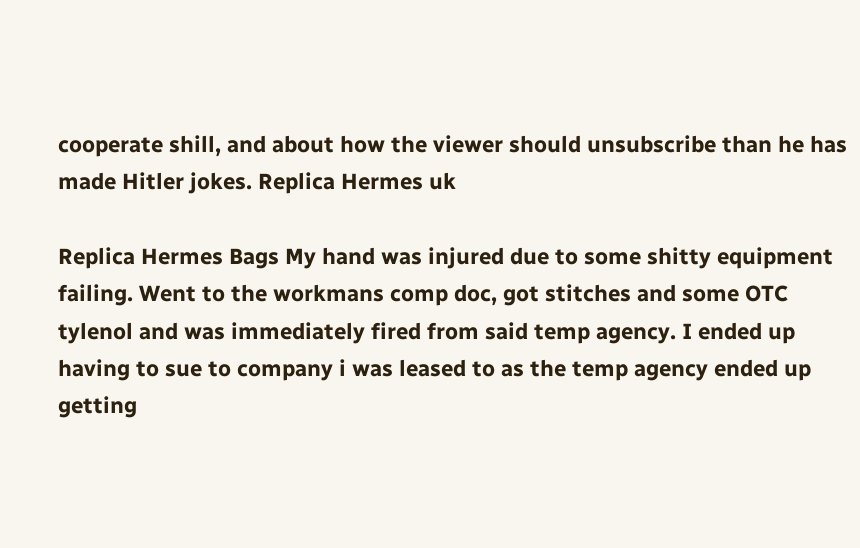cooperate shill, and about how the viewer should unsubscribe than he has made Hitler jokes. Replica Hermes uk

Replica Hermes Bags My hand was injured due to some shitty equipment failing. Went to the workmans comp doc, got stitches and some OTC tylenol and was immediately fired from said temp agency. I ended up having to sue to company i was leased to as the temp agency ended up getting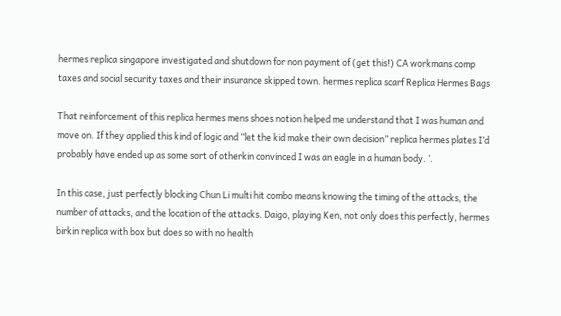hermes replica singapore investigated and shutdown for non payment of (get this!) CA workmans comp taxes and social security taxes and their insurance skipped town. hermes replica scarf Replica Hermes Bags

That reinforcement of this replica hermes mens shoes notion helped me understand that I was human and move on. If they applied this kind of logic and ”let the kid make their own decision” replica hermes plates I’d probably have ended up as some sort of otherkin convinced I was an eagle in a human body. ’.

In this case, just perfectly blocking Chun Li multi hit combo means knowing the timing of the attacks, the number of attacks, and the location of the attacks. Daigo, playing Ken, not only does this perfectly, hermes birkin replica with box but does so with no health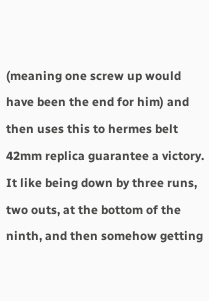(meaning one screw up would have been the end for him) and then uses this to hermes belt 42mm replica guarantee a victory. It like being down by three runs, two outs, at the bottom of the ninth, and then somehow getting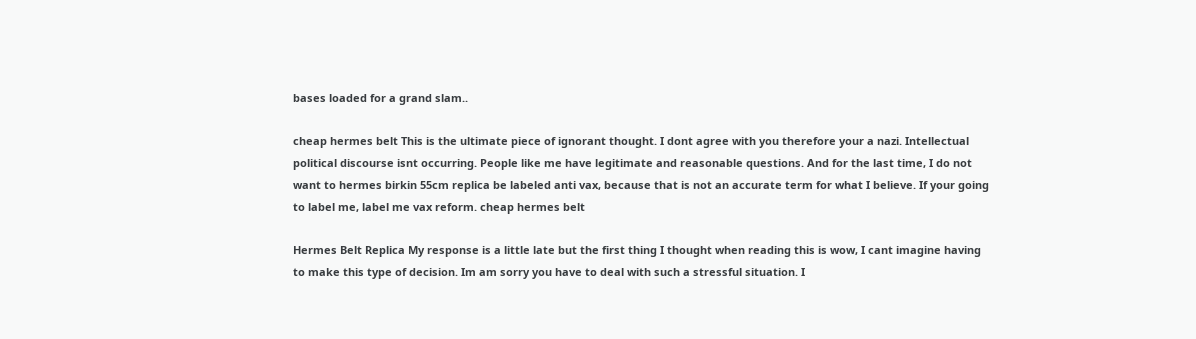bases loaded for a grand slam..

cheap hermes belt This is the ultimate piece of ignorant thought. I dont agree with you therefore your a nazi. Intellectual political discourse isnt occurring. People like me have legitimate and reasonable questions. And for the last time, I do not want to hermes birkin 55cm replica be labeled anti vax, because that is not an accurate term for what I believe. If your going to label me, label me vax reform. cheap hermes belt

Hermes Belt Replica My response is a little late but the first thing I thought when reading this is wow, I cant imagine having to make this type of decision. Im am sorry you have to deal with such a stressful situation. I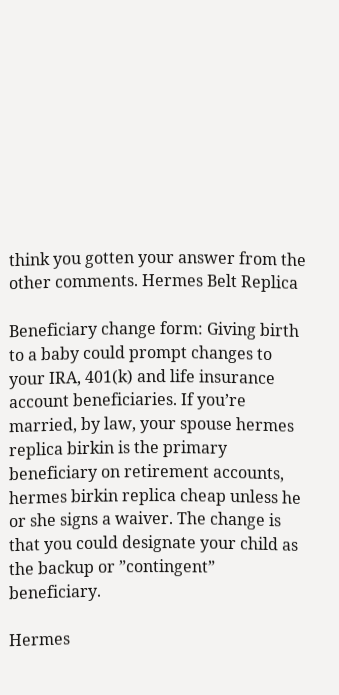think you gotten your answer from the other comments. Hermes Belt Replica

Beneficiary change form: Giving birth to a baby could prompt changes to your IRA, 401(k) and life insurance account beneficiaries. If you’re married, by law, your spouse hermes replica birkin is the primary beneficiary on retirement accounts, hermes birkin replica cheap unless he or she signs a waiver. The change is that you could designate your child as the backup or ”contingent” beneficiary.

Hermes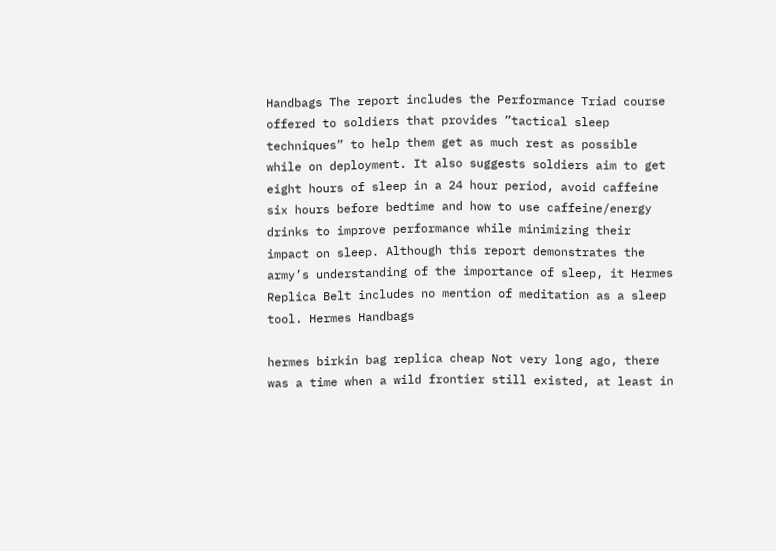Handbags The report includes the Performance Triad course offered to soldiers that provides ”tactical sleep techniques” to help them get as much rest as possible while on deployment. It also suggests soldiers aim to get eight hours of sleep in a 24 hour period, avoid caffeine six hours before bedtime and how to use caffeine/energy drinks to improve performance while minimizing their impact on sleep. Although this report demonstrates the army’s understanding of the importance of sleep, it Hermes Replica Belt includes no mention of meditation as a sleep tool. Hermes Handbags

hermes birkin bag replica cheap Not very long ago, there was a time when a wild frontier still existed, at least in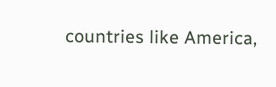countries like America,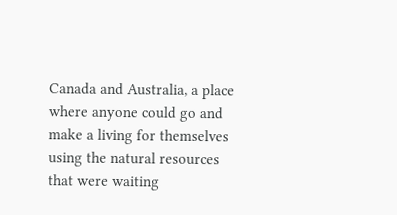Canada and Australia, a place where anyone could go and make a living for themselves using the natural resources that were waiting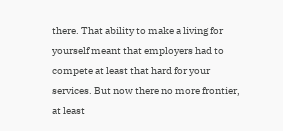there. That ability to make a living for yourself meant that employers had to compete at least that hard for your services. But now there no more frontier, at least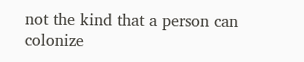not the kind that a person can colonize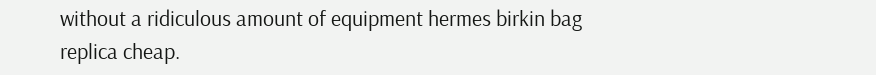without a ridiculous amount of equipment hermes birkin bag replica cheap.